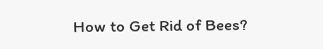How to Get Rid of Bees?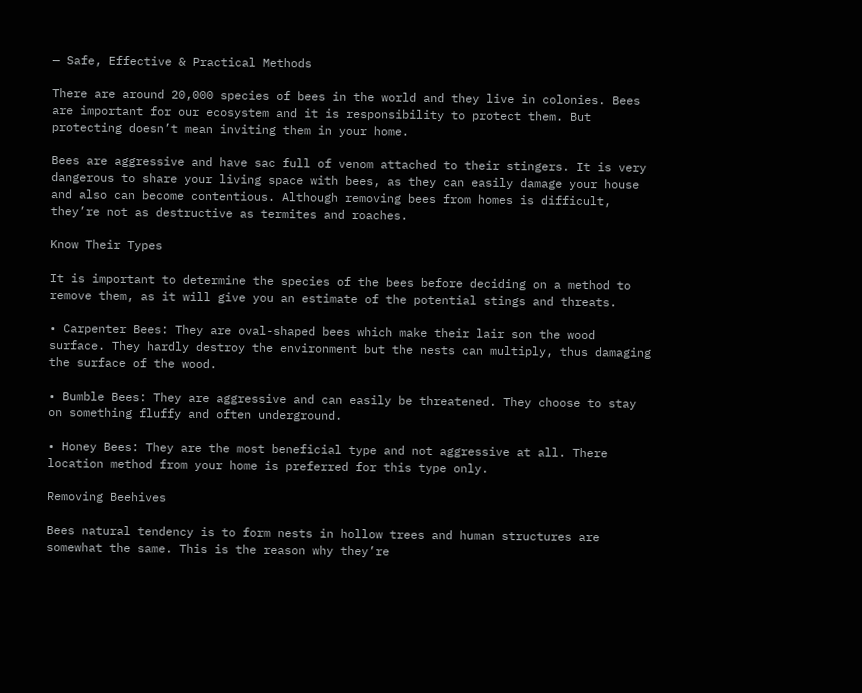— Safe, Effective & Practical Methods

There are around 20,000 species of bees in the world and they live in colonies. Bees are important for our ecosystem and it is responsibility to protect them. But protecting doesn’t mean inviting them in your home.

Bees are aggressive and have sac full of venom attached to their stingers. It is very dangerous to share your living space with bees, as they can easily damage your house and also can become contentious. Although removing bees from homes is difficult, they’re not as destructive as termites and roaches.

Know Their Types

It is important to determine the species of the bees before deciding on a method to remove them, as it will give you an estimate of the potential stings and threats.

• Carpenter Bees: They are oval-shaped bees which make their lair son the wood surface. They hardly destroy the environment but the nests can multiply, thus damaging the surface of the wood.

• Bumble Bees: They are aggressive and can easily be threatened. They choose to stay on something fluffy and often underground.

• Honey Bees: They are the most beneficial type and not aggressive at all. There location method from your home is preferred for this type only.

Removing Beehives

Bees natural tendency is to form nests in hollow trees and human structures are somewhat the same. This is the reason why they’re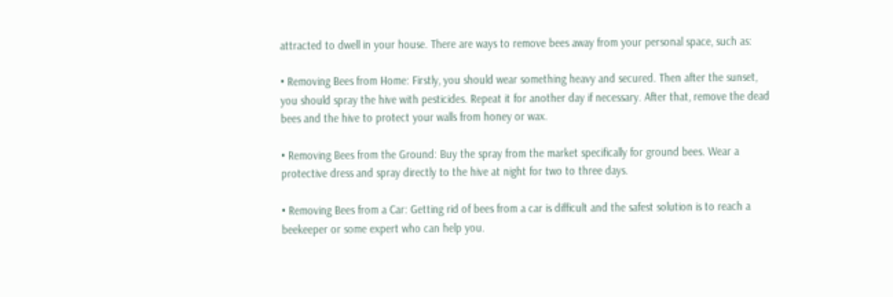attracted to dwell in your house. There are ways to remove bees away from your personal space, such as:

• Removing Bees from Home: Firstly, you should wear something heavy and secured. Then after the sunset, you should spray the hive with pesticides. Repeat it for another day if necessary. After that, remove the dead bees and the hive to protect your walls from honey or wax.

• Removing Bees from the Ground: Buy the spray from the market specifically for ground bees. Wear a protective dress and spray directly to the hive at night for two to three days.

• Removing Bees from a Car: Getting rid of bees from a car is difficult and the safest solution is to reach a beekeeper or some expert who can help you.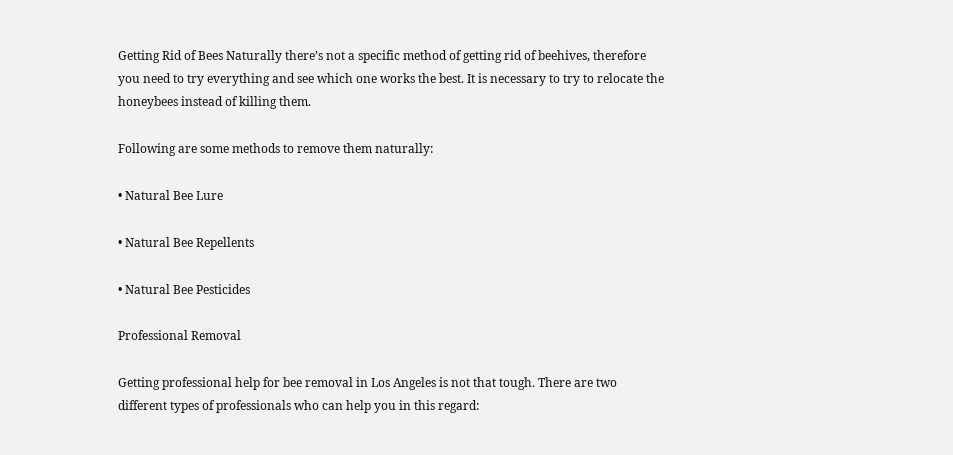Getting Rid of Bees Naturally there’s not a specific method of getting rid of beehives, therefore you need to try everything and see which one works the best. It is necessary to try to relocate the honeybees instead of killing them.

Following are some methods to remove them naturally:

• Natural Bee Lure

• Natural Bee Repellents

• Natural Bee Pesticides

Professional Removal

Getting professional help for bee removal in Los Angeles is not that tough. There are two different types of professionals who can help you in this regard: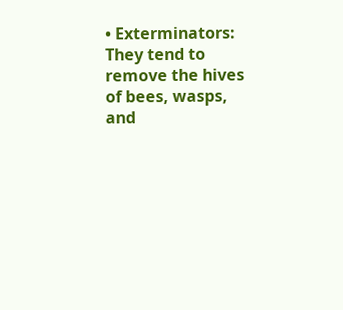• Exterminators: They tend to remove the hives of bees, wasps, and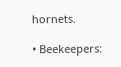hornets.

• Beekeepers: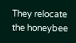They relocate the honeybee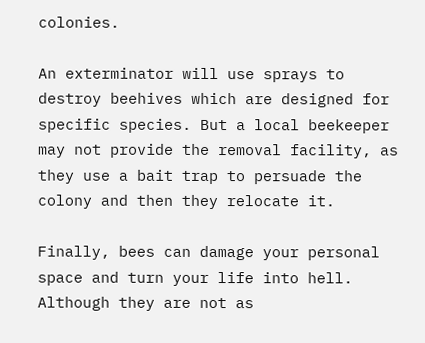colonies.

An exterminator will use sprays to destroy beehives which are designed for specific species. But a local beekeeper may not provide the removal facility, as they use a bait trap to persuade the colony and then they relocate it.

Finally, bees can damage your personal space and turn your life into hell. Although they are not as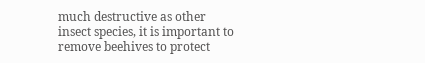much destructive as other insect species, it is important to remove beehives to protect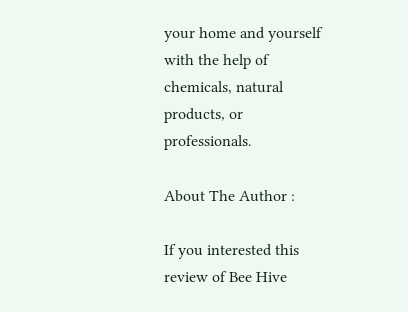your home and yourself with the help of chemicals, natural products, or professionals.

About The Author :

If you interested this review of Bee Hive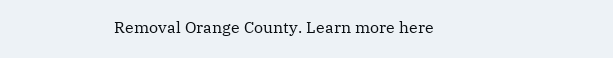Removal Orange County. Learn more here